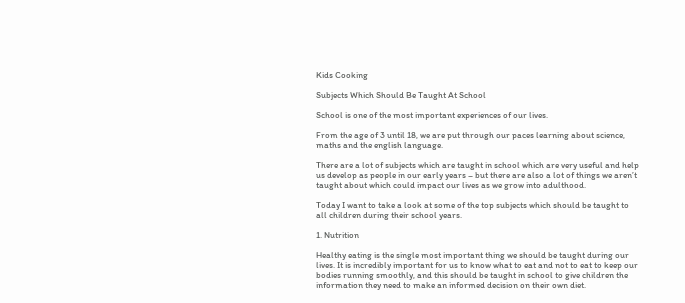Kids Cooking

Subjects Which Should Be Taught At School

School is one of the most important experiences of our lives.

From the age of 3 until 18, we are put through our paces learning about science, maths and the english language.

There are a lot of subjects which are taught in school which are very useful and help us develop as people in our early years – but there are also a lot of things we aren’t taught about which could impact our lives as we grow into adulthood.

Today I want to take a look at some of the top subjects which should be taught to all children during their school years.

1. Nutrition

Healthy eating is the single most important thing we should be taught during our lives. It is incredibly important for us to know what to eat and not to eat to keep our bodies running smoothly, and this should be taught in school to give children the information they need to make an informed decision on their own diet.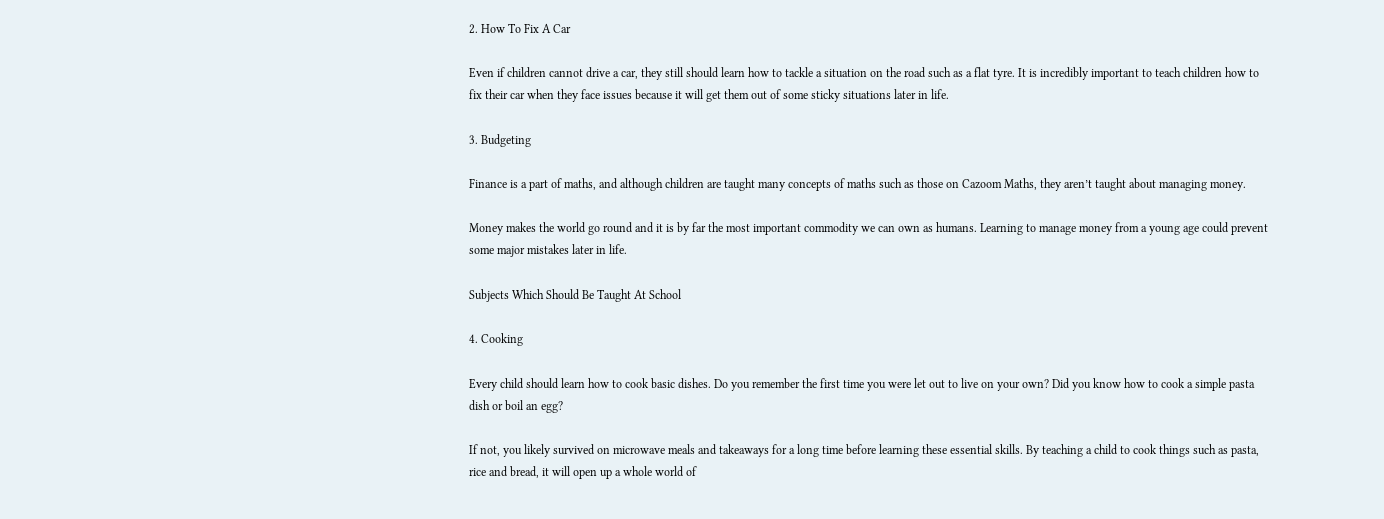2. How To Fix A Car

Even if children cannot drive a car, they still should learn how to tackle a situation on the road such as a flat tyre. It is incredibly important to teach children how to fix their car when they face issues because it will get them out of some sticky situations later in life.

3. Budgeting

Finance is a part of maths, and although children are taught many concepts of maths such as those on Cazoom Maths, they aren’t taught about managing money.

Money makes the world go round and it is by far the most important commodity we can own as humans. Learning to manage money from a young age could prevent some major mistakes later in life.

Subjects Which Should Be Taught At School

4. Cooking

Every child should learn how to cook basic dishes. Do you remember the first time you were let out to live on your own? Did you know how to cook a simple pasta dish or boil an egg?

If not, you likely survived on microwave meals and takeaways for a long time before learning these essential skills. By teaching a child to cook things such as pasta, rice and bread, it will open up a whole world of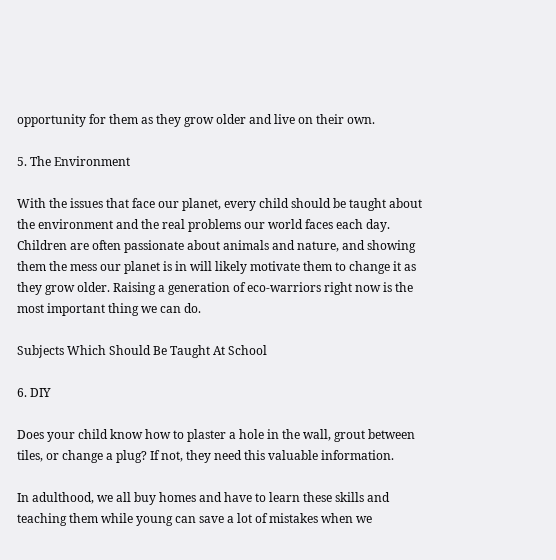opportunity for them as they grow older and live on their own.

5. The Environment

With the issues that face our planet, every child should be taught about the environment and the real problems our world faces each day. Children are often passionate about animals and nature, and showing them the mess our planet is in will likely motivate them to change it as they grow older. Raising a generation of eco-warriors right now is the most important thing we can do.

Subjects Which Should Be Taught At School

6. DIY

Does your child know how to plaster a hole in the wall, grout between tiles, or change a plug? If not, they need this valuable information.

In adulthood, we all buy homes and have to learn these skills and teaching them while young can save a lot of mistakes when we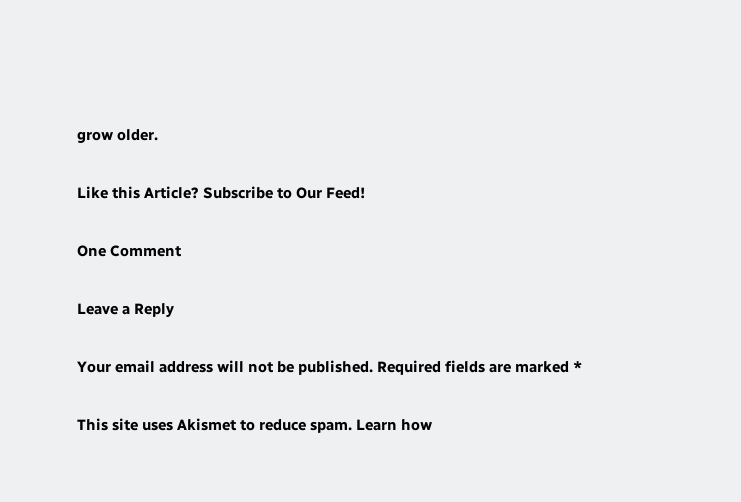grow older.

Like this Article? Subscribe to Our Feed!

One Comment

Leave a Reply

Your email address will not be published. Required fields are marked *

This site uses Akismet to reduce spam. Learn how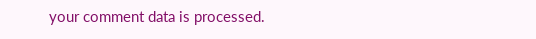your comment data is processed.